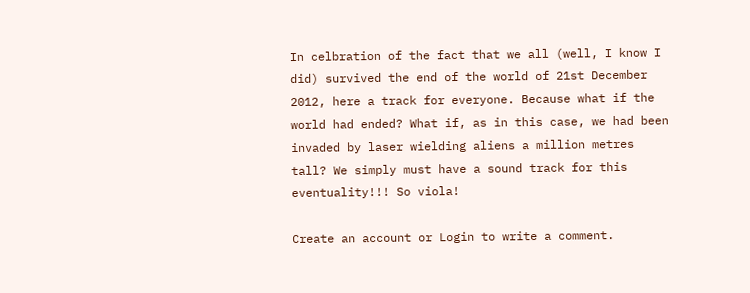In celbration of the fact that we all (well, I know I did) survived the end of the world of 21st December 2012, here a track for everyone. Because what if the world had ended? What if, as in this case, we had been invaded by laser wielding aliens a million metres tall? We simply must have a sound track for this eventuality!!! So viola!

Create an account or Login to write a comment.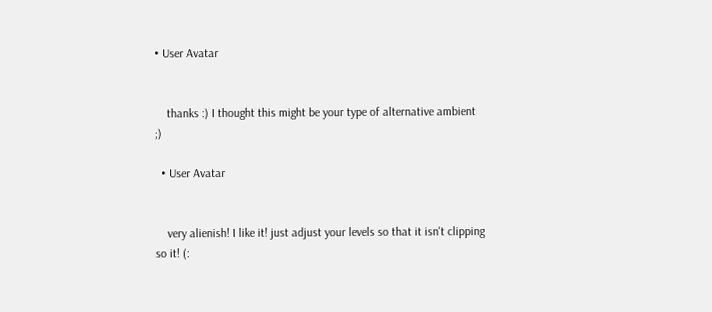• User Avatar


    thanks :) I thought this might be your type of alternative ambient ;)

  • User Avatar


    very alienish! I like it! just adjust your levels so that it isn't clipping so it! (: